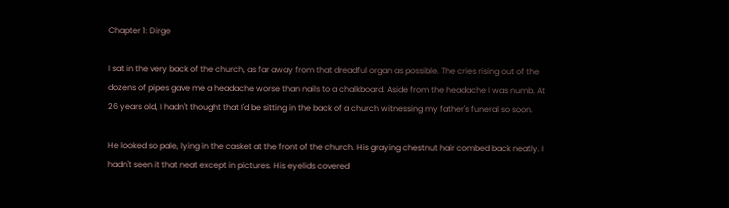Chapter 1: Dirge

I sat in the very back of the church, as far away from that dreadful organ as possible. The cries rising out of the dozens of pipes gave me a headache worse than nails to a chalkboard. Aside from the headache I was numb. At 26 years old, I hadn't thought that I'd be sitting in the back of a church witnessing my father's funeral so soon.

He looked so pale, lying in the casket at the front of the church. His graying chestnut hair combed back neatly. I hadn't seen it that neat except in pictures. His eyelids covered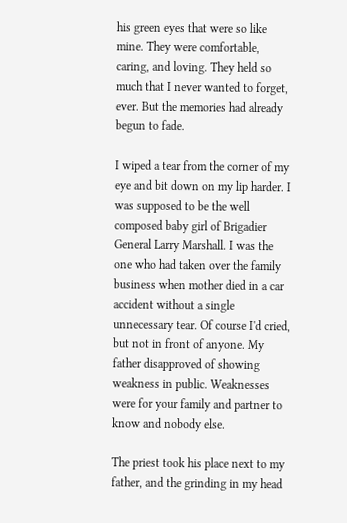his green eyes that were so like mine. They were comfortable, caring, and loving. They held so much that I never wanted to forget, ever. But the memories had already begun to fade.

I wiped a tear from the corner of my eye and bit down on my lip harder. I was supposed to be the well composed baby girl of Brigadier General Larry Marshall. I was the one who had taken over the family business when mother died in a car accident without a single unnecessary tear. Of course I'd cried, but not in front of anyone. My father disapproved of showing weakness in public. Weaknesses were for your family and partner to know and nobody else.

The priest took his place next to my father, and the grinding in my head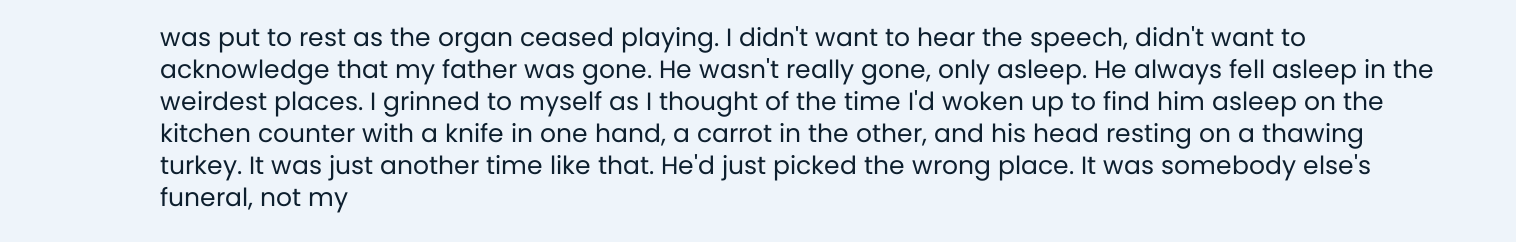was put to rest as the organ ceased playing. I didn't want to hear the speech, didn't want to acknowledge that my father was gone. He wasn't really gone, only asleep. He always fell asleep in the weirdest places. I grinned to myself as I thought of the time I'd woken up to find him asleep on the kitchen counter with a knife in one hand, a carrot in the other, and his head resting on a thawing turkey. It was just another time like that. He'd just picked the wrong place. It was somebody else's funeral, not my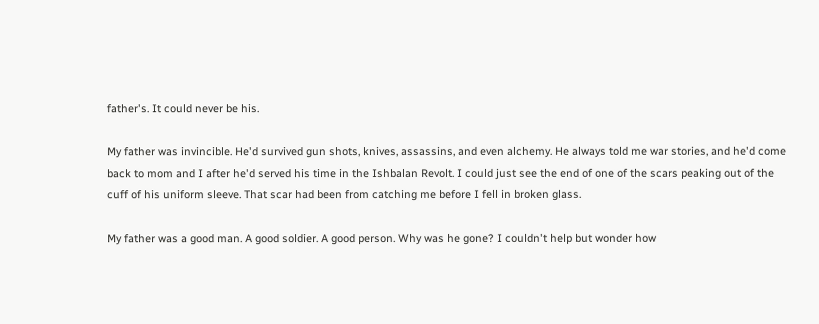father's. It could never be his.

My father was invincible. He'd survived gun shots, knives, assassins, and even alchemy. He always told me war stories, and he'd come back to mom and I after he'd served his time in the Ishbalan Revolt. I could just see the end of one of the scars peaking out of the cuff of his uniform sleeve. That scar had been from catching me before I fell in broken glass.

My father was a good man. A good soldier. A good person. Why was he gone? I couldn't help but wonder how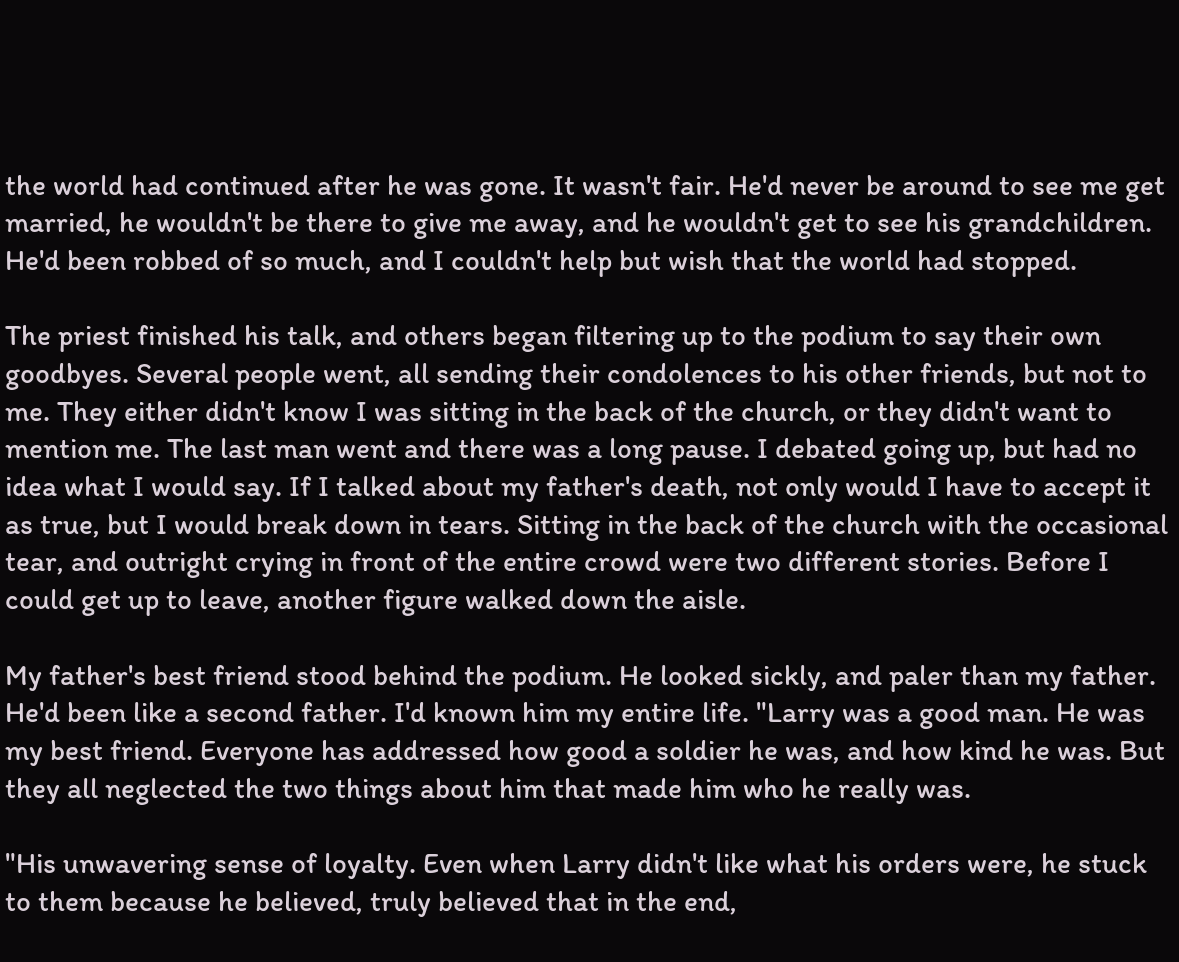the world had continued after he was gone. It wasn't fair. He'd never be around to see me get married, he wouldn't be there to give me away, and he wouldn't get to see his grandchildren. He'd been robbed of so much, and I couldn't help but wish that the world had stopped.

The priest finished his talk, and others began filtering up to the podium to say their own goodbyes. Several people went, all sending their condolences to his other friends, but not to me. They either didn't know I was sitting in the back of the church, or they didn't want to mention me. The last man went and there was a long pause. I debated going up, but had no idea what I would say. If I talked about my father's death, not only would I have to accept it as true, but I would break down in tears. Sitting in the back of the church with the occasional tear, and outright crying in front of the entire crowd were two different stories. Before I could get up to leave, another figure walked down the aisle.

My father's best friend stood behind the podium. He looked sickly, and paler than my father. He'd been like a second father. I'd known him my entire life. "Larry was a good man. He was my best friend. Everyone has addressed how good a soldier he was, and how kind he was. But they all neglected the two things about him that made him who he really was.

"His unwavering sense of loyalty. Even when Larry didn't like what his orders were, he stuck to them because he believed, truly believed that in the end,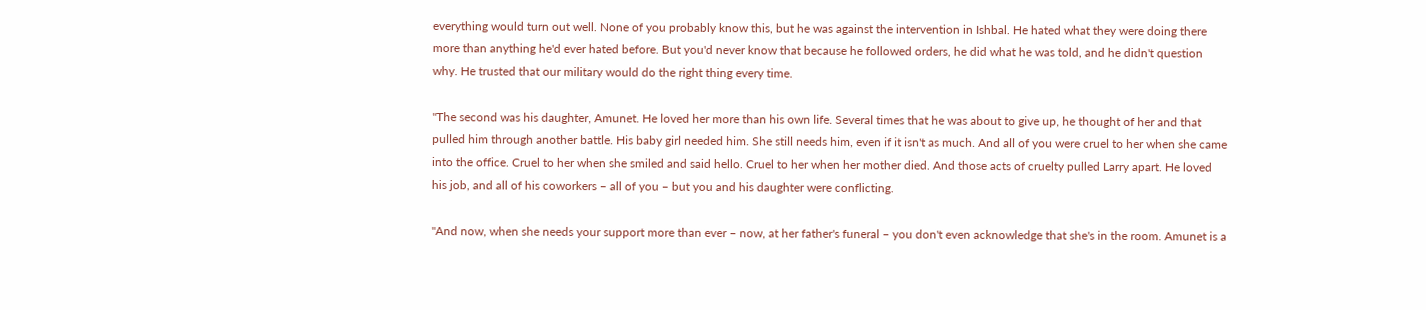everything would turn out well. None of you probably know this, but he was against the intervention in Ishbal. He hated what they were doing there more than anything he'd ever hated before. But you'd never know that because he followed orders, he did what he was told, and he didn't question why. He trusted that our military would do the right thing every time.

"The second was his daughter, Amunet. He loved her more than his own life. Several times that he was about to give up, he thought of her and that pulled him through another battle. His baby girl needed him. She still needs him, even if it isn't as much. And all of you were cruel to her when she came into the office. Cruel to her when she smiled and said hello. Cruel to her when her mother died. And those acts of cruelty pulled Larry apart. He loved his job, and all of his coworkers – all of you – but you and his daughter were conflicting.

"And now, when she needs your support more than ever – now, at her father's funeral – you don't even acknowledge that she's in the room. Amunet is a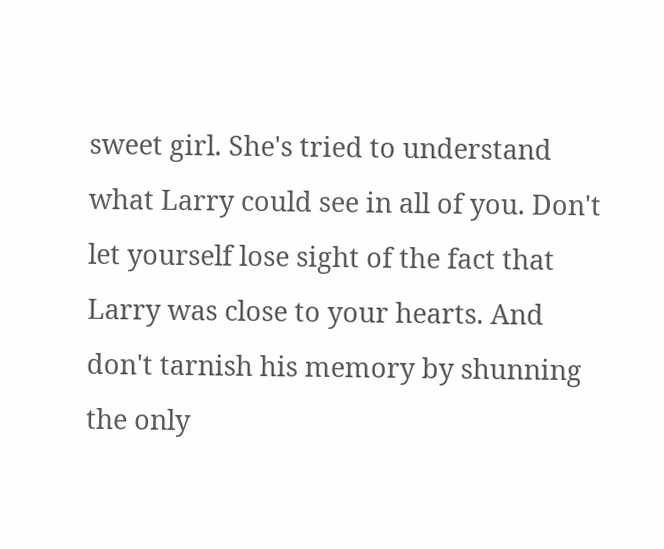sweet girl. She's tried to understand what Larry could see in all of you. Don't let yourself lose sight of the fact that Larry was close to your hearts. And don't tarnish his memory by shunning the only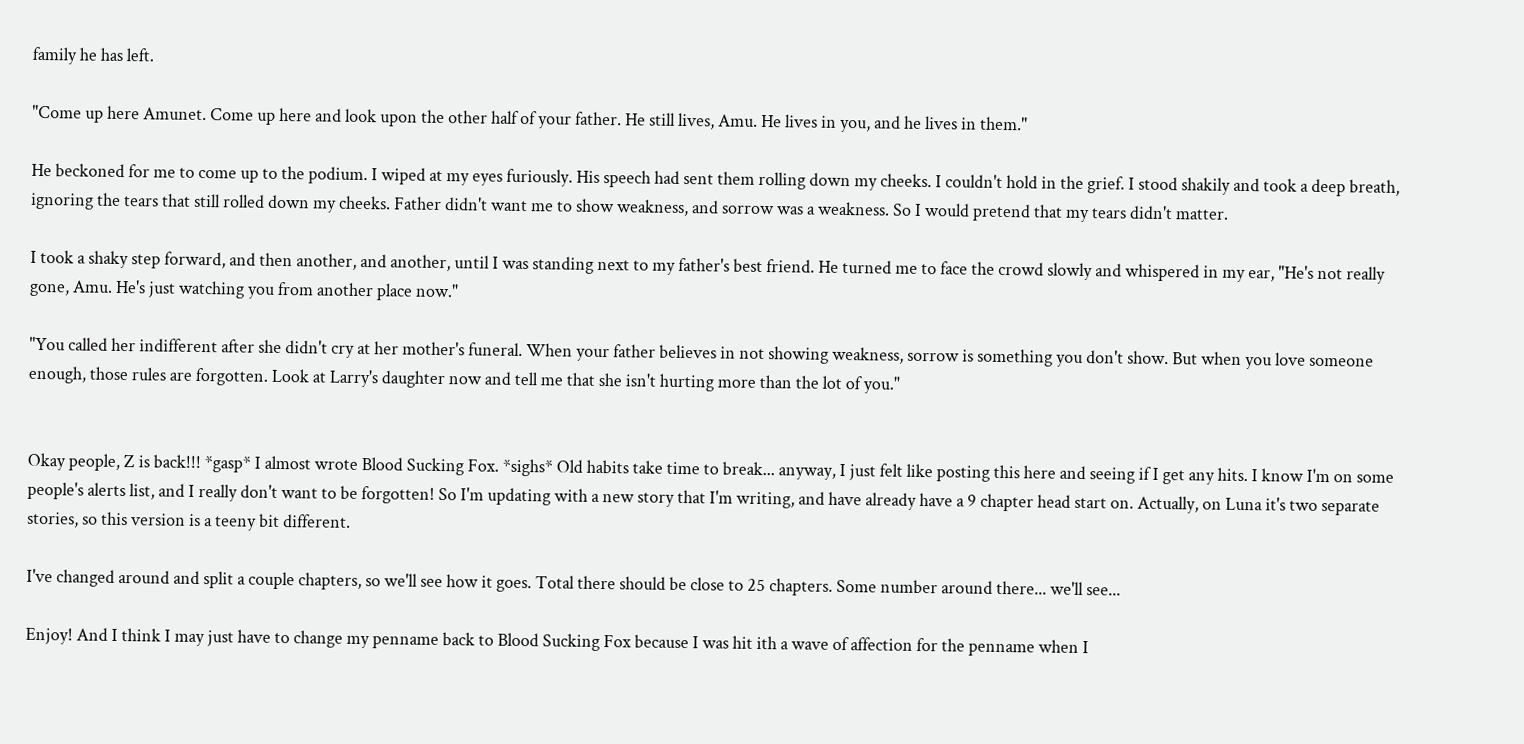family he has left.

"Come up here Amunet. Come up here and look upon the other half of your father. He still lives, Amu. He lives in you, and he lives in them."

He beckoned for me to come up to the podium. I wiped at my eyes furiously. His speech had sent them rolling down my cheeks. I couldn't hold in the grief. I stood shakily and took a deep breath, ignoring the tears that still rolled down my cheeks. Father didn't want me to show weakness, and sorrow was a weakness. So I would pretend that my tears didn't matter.

I took a shaky step forward, and then another, and another, until I was standing next to my father's best friend. He turned me to face the crowd slowly and whispered in my ear, "He's not really gone, Amu. He's just watching you from another place now."

"You called her indifferent after she didn't cry at her mother's funeral. When your father believes in not showing weakness, sorrow is something you don't show. But when you love someone enough, those rules are forgotten. Look at Larry's daughter now and tell me that she isn't hurting more than the lot of you."


Okay people, Z is back!!! *gasp* I almost wrote Blood Sucking Fox. *sighs* Old habits take time to break... anyway, I just felt like posting this here and seeing if I get any hits. I know I'm on some people's alerts list, and I really don't want to be forgotten! So I'm updating with a new story that I'm writing, and have already have a 9 chapter head start on. Actually, on Luna it's two separate stories, so this version is a teeny bit different.

I've changed around and split a couple chapters, so we'll see how it goes. Total there should be close to 25 chapters. Some number around there... we'll see...

Enjoy! And I think I may just have to change my penname back to Blood Sucking Fox because I was hit ith a wave of affection for the penname when I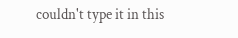couldn't type it in this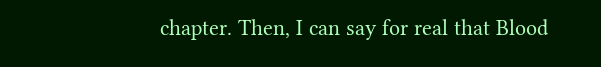chapter. Then, I can say for real that Blood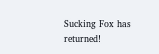Sucking Fox has returned!